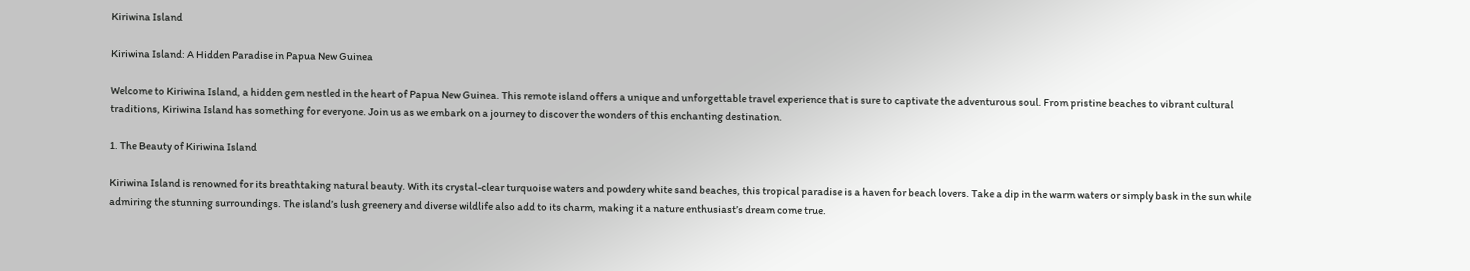Kiriwina Island

Kiriwina Island: A Hidden Paradise in Papua New Guinea

Welcome to Kiriwina Island, a hidden gem nestled in the heart of Papua New Guinea. This remote island offers a unique and unforgettable travel experience that is sure to captivate the adventurous soul. From pristine beaches to vibrant cultural traditions, Kiriwina Island has something for everyone. Join us as we embark on a journey to discover the wonders of this enchanting destination.

1. The Beauty of Kiriwina Island

Kiriwina Island is renowned for its breathtaking natural beauty. With its crystal-clear turquoise waters and powdery white sand beaches, this tropical paradise is a haven for beach lovers. Take a dip in the warm waters or simply bask in the sun while admiring the stunning surroundings. The island’s lush greenery and diverse wildlife also add to its charm, making it a nature enthusiast’s dream come true.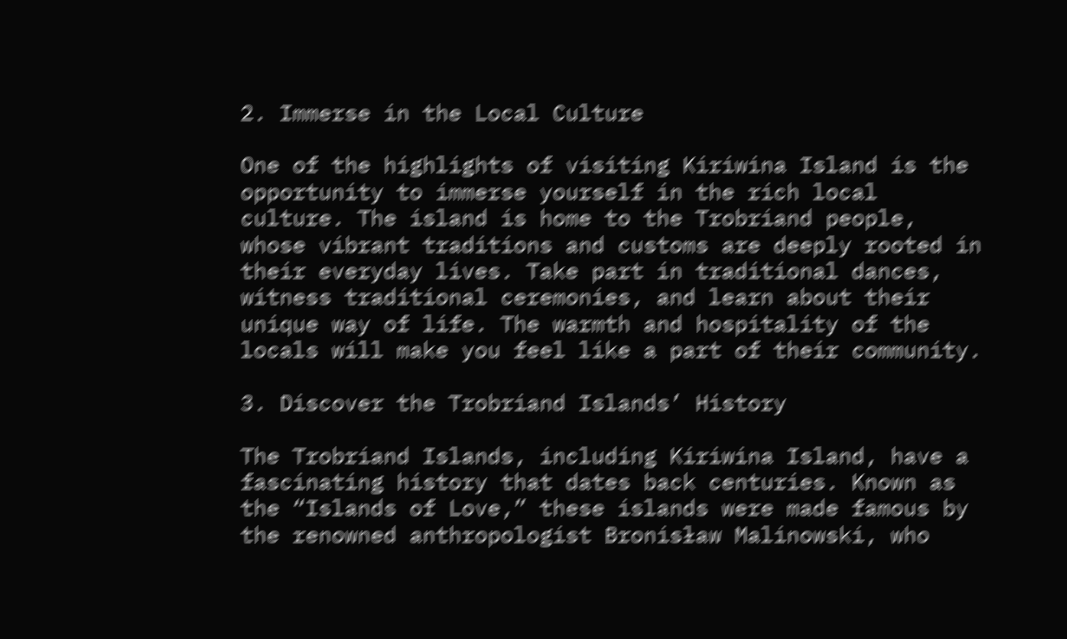2. Immerse in the Local Culture

One of the highlights of visiting Kiriwina Island is the opportunity to immerse yourself in the rich local culture. The island is home to the Trobriand people, whose vibrant traditions and customs are deeply rooted in their everyday lives. Take part in traditional dances, witness traditional ceremonies, and learn about their unique way of life. The warmth and hospitality of the locals will make you feel like a part of their community.

3. Discover the Trobriand Islands’ History

The Trobriand Islands, including Kiriwina Island, have a fascinating history that dates back centuries. Known as the “Islands of Love,” these islands were made famous by the renowned anthropologist Bronisław Malinowski, who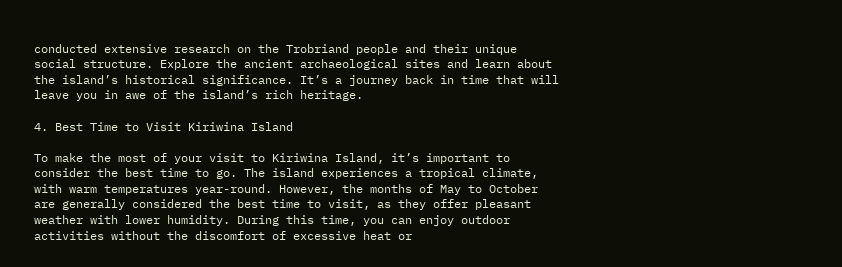conducted extensive research on the Trobriand people and their unique social structure. Explore the ancient archaeological sites and learn about the island’s historical significance. It’s a journey back in time that will leave you in awe of the island’s rich heritage.

4. Best Time to Visit Kiriwina Island

To make the most of your visit to Kiriwina Island, it’s important to consider the best time to go. The island experiences a tropical climate, with warm temperatures year-round. However, the months of May to October are generally considered the best time to visit, as they offer pleasant weather with lower humidity. During this time, you can enjoy outdoor activities without the discomfort of excessive heat or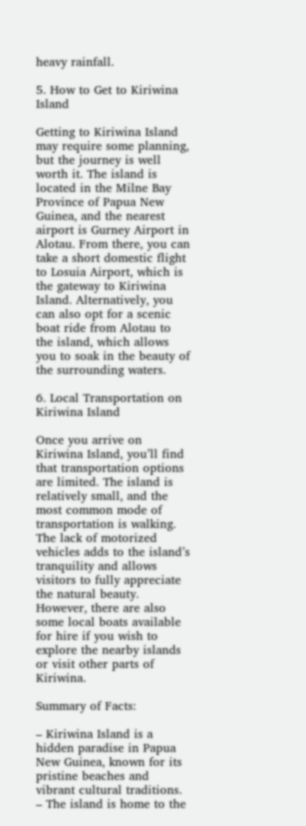heavy rainfall.

5. How to Get to Kiriwina Island

Getting to Kiriwina Island may require some planning, but the journey is well worth it. The island is located in the Milne Bay Province of Papua New Guinea, and the nearest airport is Gurney Airport in Alotau. From there, you can take a short domestic flight to Losuia Airport, which is the gateway to Kiriwina Island. Alternatively, you can also opt for a scenic boat ride from Alotau to the island, which allows you to soak in the beauty of the surrounding waters.

6. Local Transportation on Kiriwina Island

Once you arrive on Kiriwina Island, you’ll find that transportation options are limited. The island is relatively small, and the most common mode of transportation is walking. The lack of motorized vehicles adds to the island’s tranquility and allows visitors to fully appreciate the natural beauty. However, there are also some local boats available for hire if you wish to explore the nearby islands or visit other parts of Kiriwina.

Summary of Facts:

– Kiriwina Island is a hidden paradise in Papua New Guinea, known for its pristine beaches and vibrant cultural traditions.
– The island is home to the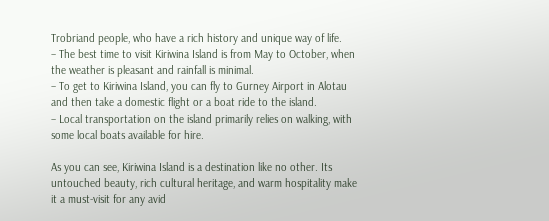Trobriand people, who have a rich history and unique way of life.
– The best time to visit Kiriwina Island is from May to October, when the weather is pleasant and rainfall is minimal.
– To get to Kiriwina Island, you can fly to Gurney Airport in Alotau and then take a domestic flight or a boat ride to the island.
– Local transportation on the island primarily relies on walking, with some local boats available for hire.

As you can see, Kiriwina Island is a destination like no other. Its untouched beauty, rich cultural heritage, and warm hospitality make it a must-visit for any avid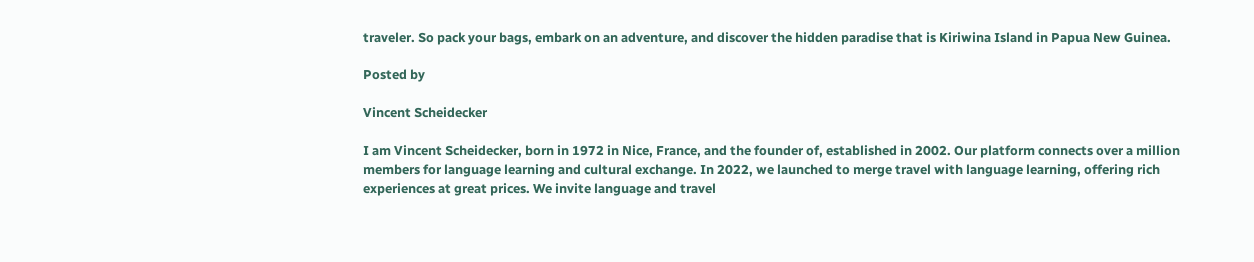traveler. So pack your bags, embark on an adventure, and discover the hidden paradise that is Kiriwina Island in Papua New Guinea.

Posted by

Vincent Scheidecker

I am Vincent Scheidecker, born in 1972 in Nice, France, and the founder of, established in 2002. Our platform connects over a million members for language learning and cultural exchange. In 2022, we launched to merge travel with language learning, offering rich experiences at great prices. We invite language and travel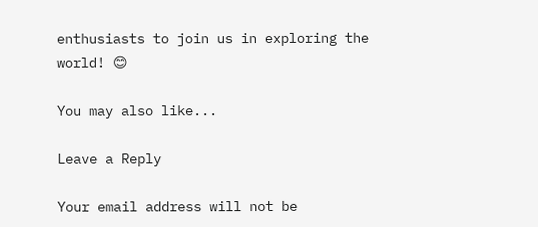enthusiasts to join us in exploring the world! 😊

You may also like...

Leave a Reply

Your email address will not be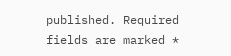published. Required fields are marked *